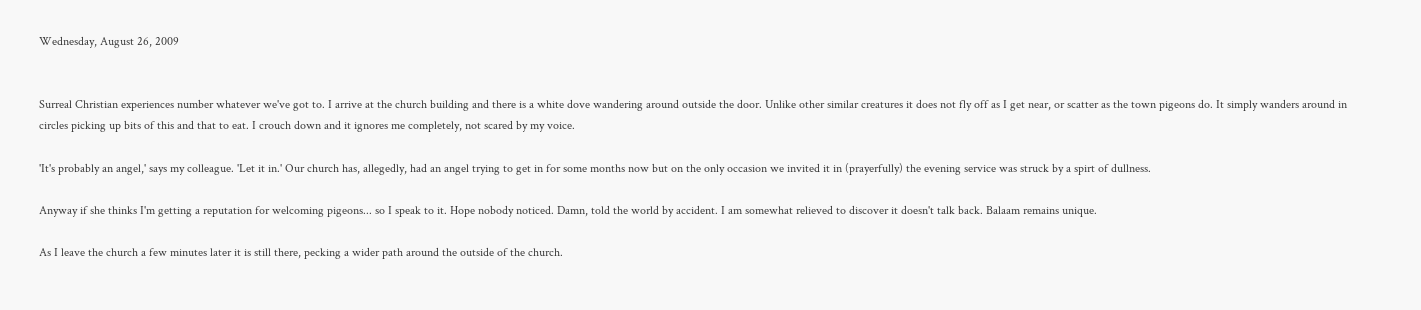Wednesday, August 26, 2009


Surreal Christian experiences number whatever we've got to. I arrive at the church building and there is a white dove wandering around outside the door. Unlike other similar creatures it does not fly off as I get near, or scatter as the town pigeons do. It simply wanders around in circles picking up bits of this and that to eat. I crouch down and it ignores me completely, not scared by my voice.

'It's probably an angel,' says my colleague. 'Let it in.' Our church has, allegedly, had an angel trying to get in for some months now but on the only occasion we invited it in (prayerfully) the evening service was struck by a spirt of dullness.

Anyway if she thinks I'm getting a reputation for welcoming pigeons... so I speak to it. Hope nobody noticed. Damn, told the world by accident. I am somewhat relieved to discover it doesn't talk back. Balaam remains unique.

As I leave the church a few minutes later it is still there, pecking a wider path around the outside of the church.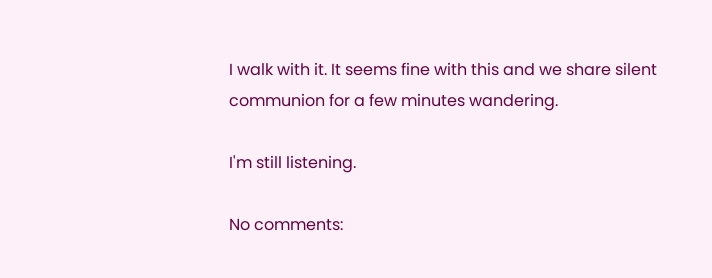I walk with it. It seems fine with this and we share silent communion for a few minutes wandering.

I'm still listening.

No comments: